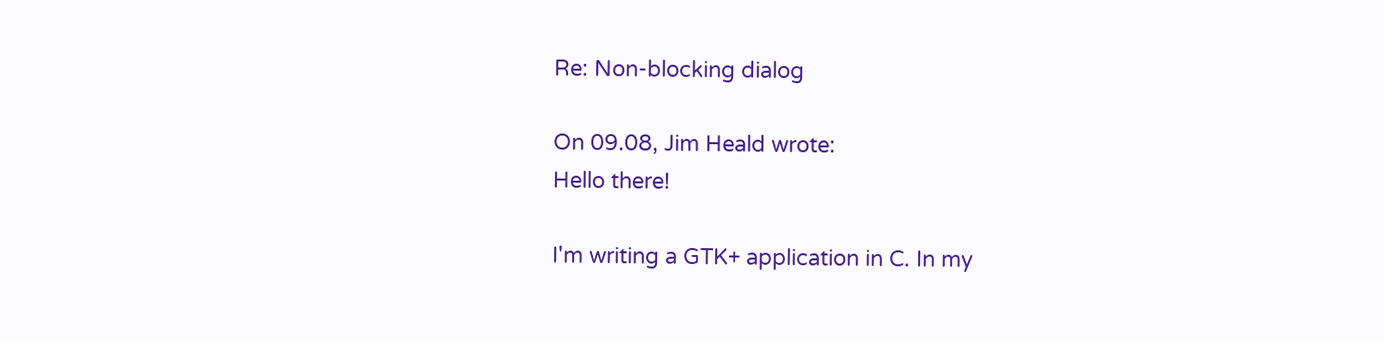Re: Non-blocking dialog

On 09.08, Jim Heald wrote:
Hello there!

I'm writing a GTK+ application in C. In my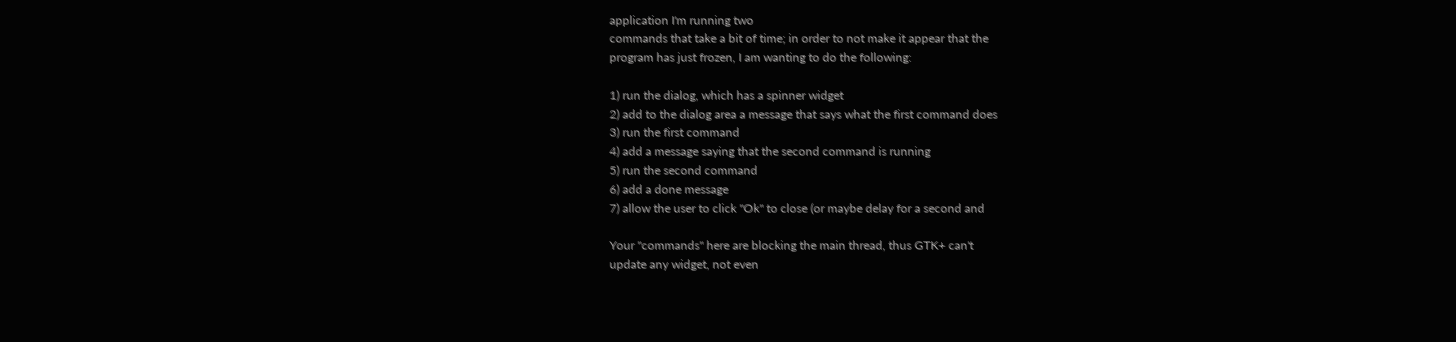application I'm running two
commands that take a bit of time; in order to not make it appear that the
program has just frozen, I am wanting to do the following:

1) run the dialog, which has a spinner widget
2) add to the dialog area a message that says what the first command does
3) run the first command
4) add a message saying that the second command is running
5) run the second command
6) add a done message
7) allow the user to click "Ok" to close (or maybe delay for a second and

Your "commands" here are blocking the main thread, thus GTK+ can't
update any widget, not even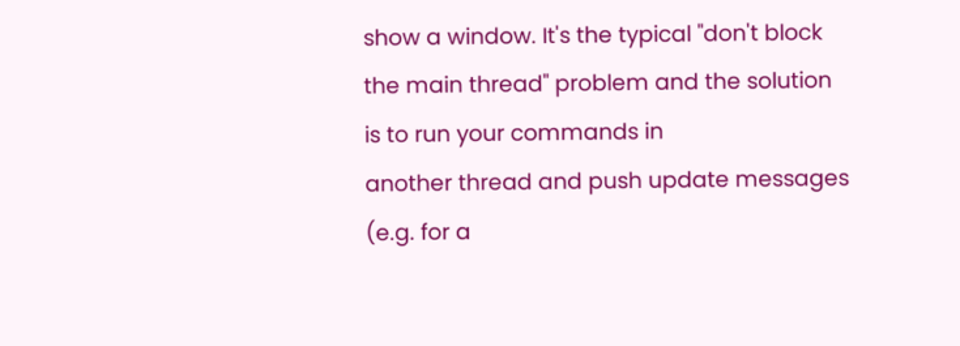show a window. It's the typical "don't block
the main thread" problem and the solution is to run your commands in
another thread and push update messages (e.g. for a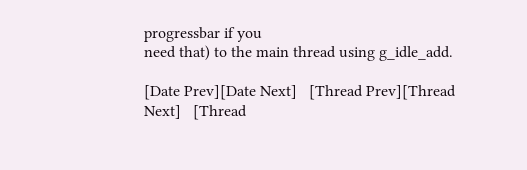progressbar if you
need that) to the main thread using g_idle_add.

[Date Prev][Date Next]   [Thread Prev][Thread Next]   [Thread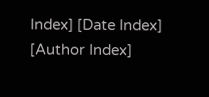Index] [Date Index] [Author Index]